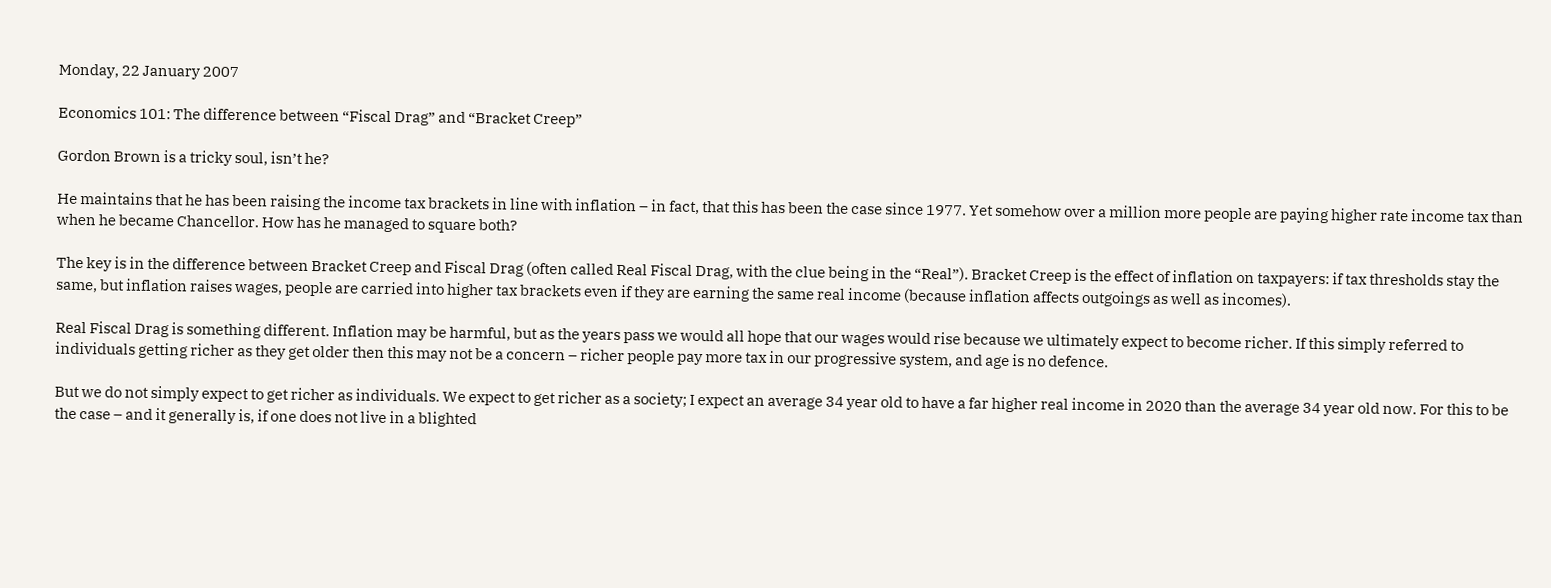Monday, 22 January 2007

Economics 101: The difference between “Fiscal Drag” and “Bracket Creep”

Gordon Brown is a tricky soul, isn’t he?

He maintains that he has been raising the income tax brackets in line with inflation – in fact, that this has been the case since 1977. Yet somehow over a million more people are paying higher rate income tax than when he became Chancellor. How has he managed to square both?

The key is in the difference between Bracket Creep and Fiscal Drag (often called Real Fiscal Drag, with the clue being in the “Real”). Bracket Creep is the effect of inflation on taxpayers: if tax thresholds stay the same, but inflation raises wages, people are carried into higher tax brackets even if they are earning the same real income (because inflation affects outgoings as well as incomes).

Real Fiscal Drag is something different. Inflation may be harmful, but as the years pass we would all hope that our wages would rise because we ultimately expect to become richer. If this simply referred to individuals getting richer as they get older then this may not be a concern – richer people pay more tax in our progressive system, and age is no defence.

But we do not simply expect to get richer as individuals. We expect to get richer as a society; I expect an average 34 year old to have a far higher real income in 2020 than the average 34 year old now. For this to be the case – and it generally is, if one does not live in a blighted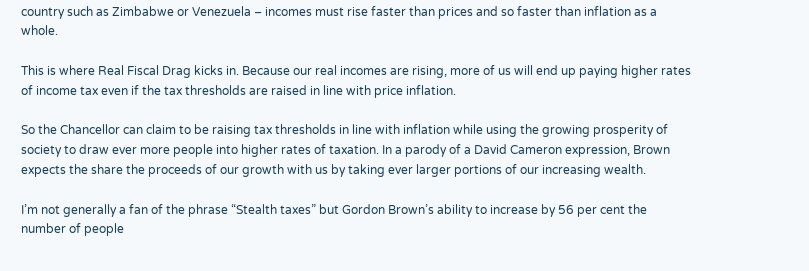country such as Zimbabwe or Venezuela – incomes must rise faster than prices and so faster than inflation as a whole.

This is where Real Fiscal Drag kicks in. Because our real incomes are rising, more of us will end up paying higher rates of income tax even if the tax thresholds are raised in line with price inflation.

So the Chancellor can claim to be raising tax thresholds in line with inflation while using the growing prosperity of society to draw ever more people into higher rates of taxation. In a parody of a David Cameron expression, Brown expects the share the proceeds of our growth with us by taking ever larger portions of our increasing wealth.

I’m not generally a fan of the phrase “Stealth taxes” but Gordon Brown’s ability to increase by 56 per cent the number of people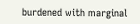burdened with marginal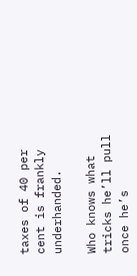taxes of 40 per cent is frankly underhanded.

Who knows what tricks he’ll pull once he’s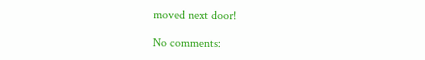moved next door!

No comments: